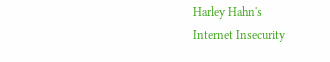Harley Hahn's
Internet Insecurity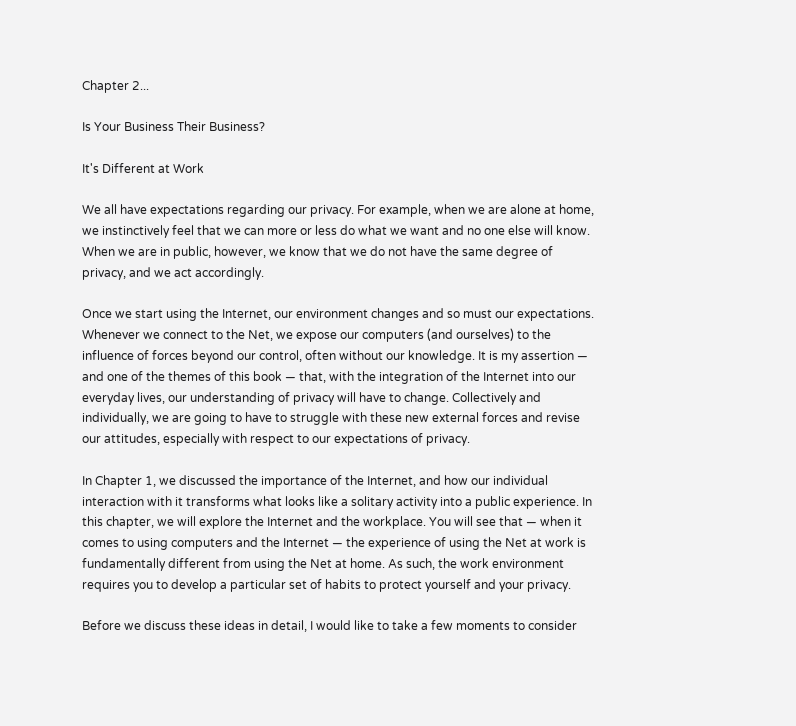Chapter 2...

Is Your Business Their Business?

It's Different at Work

We all have expectations regarding our privacy. For example, when we are alone at home, we instinctively feel that we can more or less do what we want and no one else will know. When we are in public, however, we know that we do not have the same degree of privacy, and we act accordingly.

Once we start using the Internet, our environment changes and so must our expectations. Whenever we connect to the Net, we expose our computers (and ourselves) to the influence of forces beyond our control, often without our knowledge. It is my assertion — and one of the themes of this book — that, with the integration of the Internet into our everyday lives, our understanding of privacy will have to change. Collectively and individually, we are going to have to struggle with these new external forces and revise our attitudes, especially with respect to our expectations of privacy.

In Chapter 1, we discussed the importance of the Internet, and how our individual interaction with it transforms what looks like a solitary activity into a public experience. In this chapter, we will explore the Internet and the workplace. You will see that — when it comes to using computers and the Internet — the experience of using the Net at work is fundamentally different from using the Net at home. As such, the work environment requires you to develop a particular set of habits to protect yourself and your privacy.

Before we discuss these ideas in detail, I would like to take a few moments to consider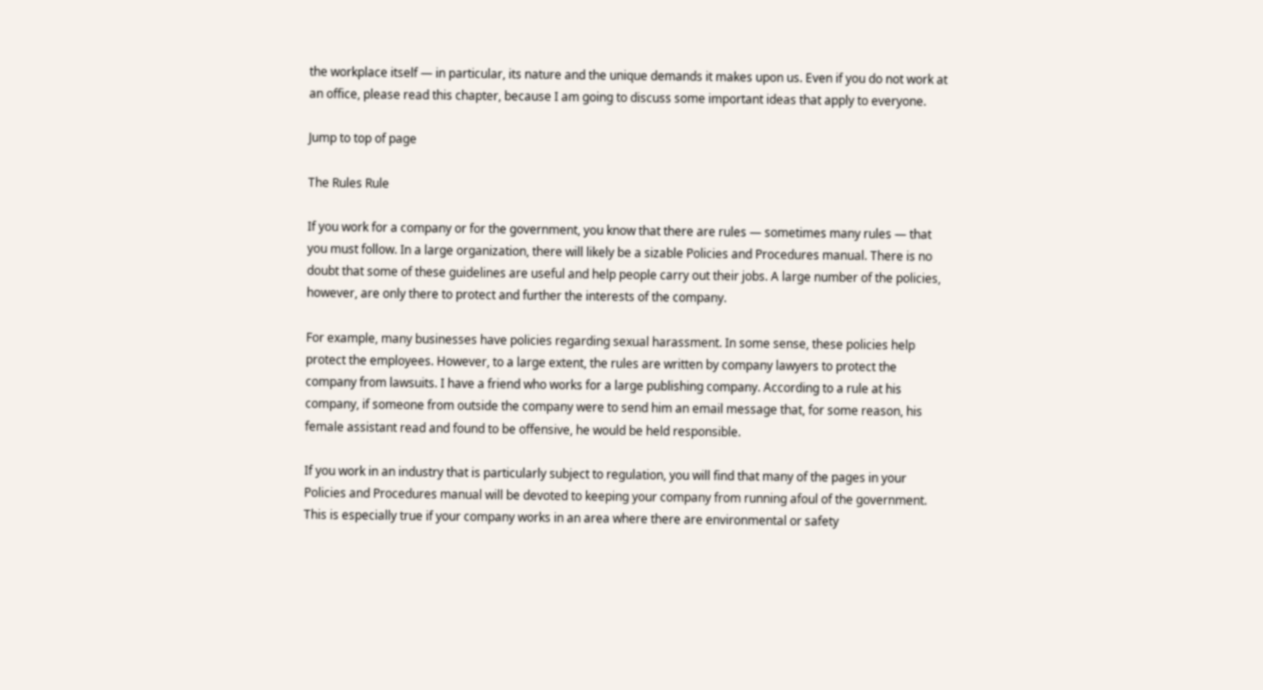the workplace itself — in particular, its nature and the unique demands it makes upon us. Even if you do not work at an office, please read this chapter, because I am going to discuss some important ideas that apply to everyone.

Jump to top of page

The Rules Rule

If you work for a company or for the government, you know that there are rules — sometimes many rules — that you must follow. In a large organization, there will likely be a sizable Policies and Procedures manual. There is no doubt that some of these guidelines are useful and help people carry out their jobs. A large number of the policies, however, are only there to protect and further the interests of the company.

For example, many businesses have policies regarding sexual harassment. In some sense, these policies help protect the employees. However, to a large extent, the rules are written by company lawyers to protect the company from lawsuits. I have a friend who works for a large publishing company. According to a rule at his company, if someone from outside the company were to send him an email message that, for some reason, his female assistant read and found to be offensive, he would be held responsible.

If you work in an industry that is particularly subject to regulation, you will find that many of the pages in your Policies and Procedures manual will be devoted to keeping your company from running afoul of the government. This is especially true if your company works in an area where there are environmental or safety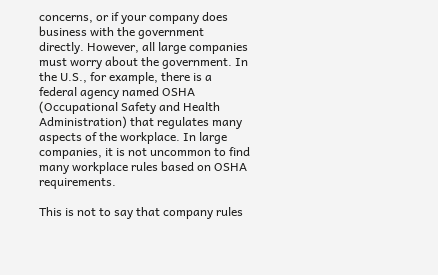concerns, or if your company does business with the government directly. However, all large companies must worry about the government. In the U.S., for example, there is a federal agency named OSHA (Occupational Safety and Health Administration) that regulates many aspects of the workplace. In large companies, it is not uncommon to find many workplace rules based on OSHA requirements.

This is not to say that company rules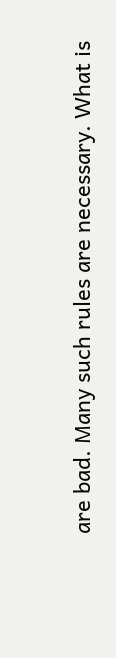are bad. Many such rules are necessary. What is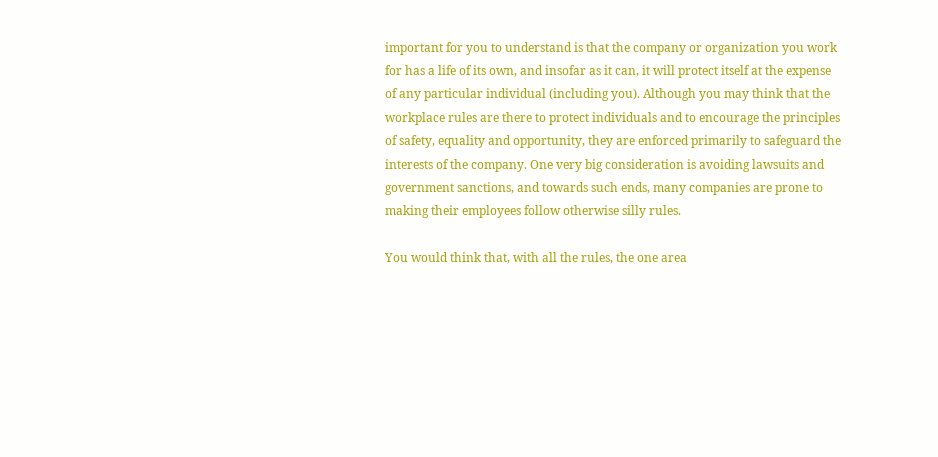important for you to understand is that the company or organization you work for has a life of its own, and insofar as it can, it will protect itself at the expense of any particular individual (including you). Although you may think that the workplace rules are there to protect individuals and to encourage the principles of safety, equality and opportunity, they are enforced primarily to safeguard the interests of the company. One very big consideration is avoiding lawsuits and government sanctions, and towards such ends, many companies are prone to making their employees follow otherwise silly rules.

You would think that, with all the rules, the one area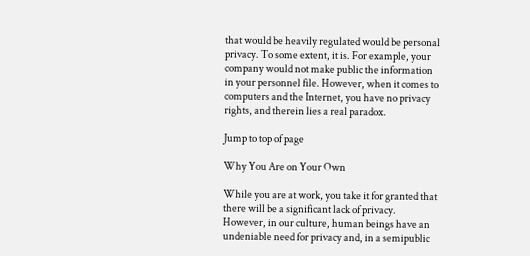that would be heavily regulated would be personal privacy. To some extent, it is. For example, your company would not make public the information in your personnel file. However, when it comes to computers and the Internet, you have no privacy rights, and therein lies a real paradox.

Jump to top of page

Why You Are on Your Own

While you are at work, you take it for granted that there will be a significant lack of privacy. However, in our culture, human beings have an undeniable need for privacy and, in a semipublic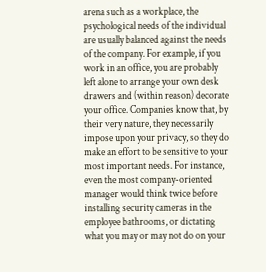arena such as a workplace, the psychological needs of the individual are usually balanced against the needs of the company. For example, if you work in an office, you are probably left alone to arrange your own desk drawers and (within reason) decorate your office. Companies know that, by their very nature, they necessarily impose upon your privacy, so they do make an effort to be sensitive to your most important needs. For instance, even the most company-oriented manager would think twice before installing security cameras in the employee bathrooms, or dictating what you may or may not do on your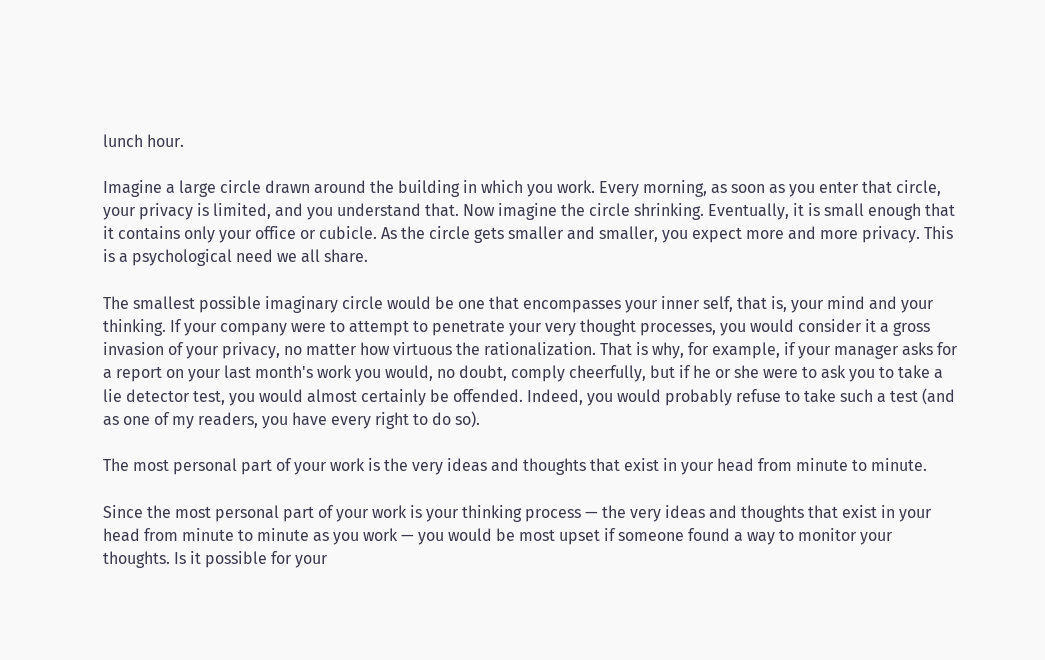lunch hour.

Imagine a large circle drawn around the building in which you work. Every morning, as soon as you enter that circle, your privacy is limited, and you understand that. Now imagine the circle shrinking. Eventually, it is small enough that it contains only your office or cubicle. As the circle gets smaller and smaller, you expect more and more privacy. This is a psychological need we all share.

The smallest possible imaginary circle would be one that encompasses your inner self, that is, your mind and your thinking. If your company were to attempt to penetrate your very thought processes, you would consider it a gross invasion of your privacy, no matter how virtuous the rationalization. That is why, for example, if your manager asks for a report on your last month's work you would, no doubt, comply cheerfully, but if he or she were to ask you to take a lie detector test, you would almost certainly be offended. Indeed, you would probably refuse to take such a test (and as one of my readers, you have every right to do so).

The most personal part of your work is the very ideas and thoughts that exist in your head from minute to minute.

Since the most personal part of your work is your thinking process — the very ideas and thoughts that exist in your head from minute to minute as you work — you would be most upset if someone found a way to monitor your thoughts. Is it possible for your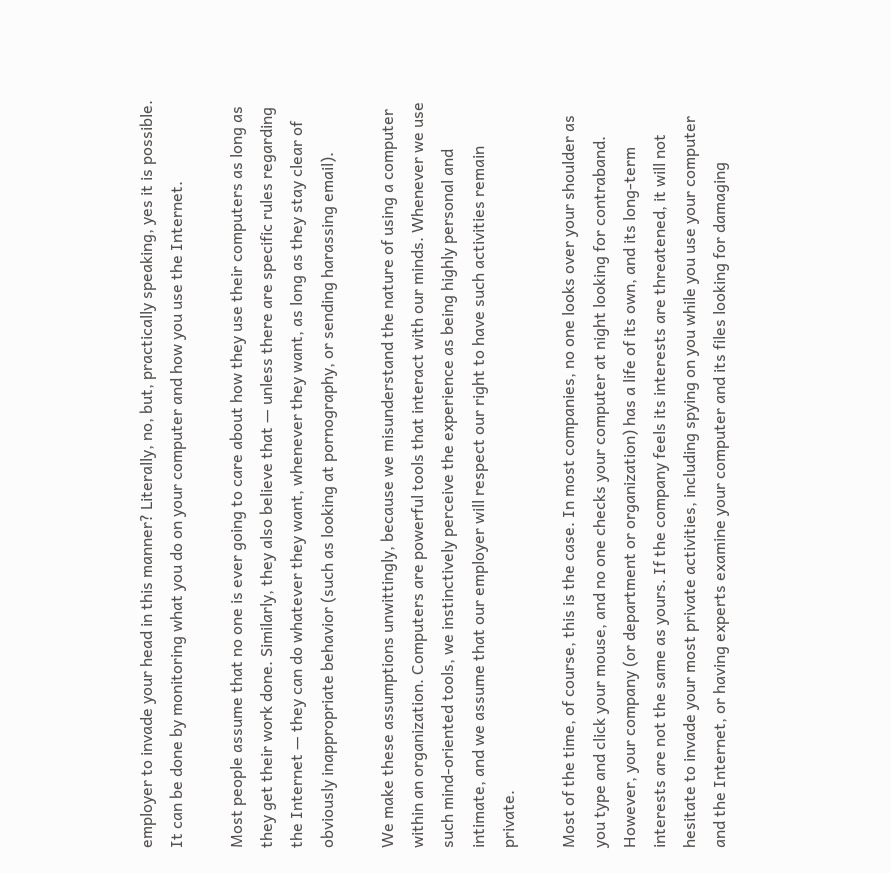employer to invade your head in this manner? Literally, no, but, practically speaking, yes it is possible. It can be done by monitoring what you do on your computer and how you use the Internet.

Most people assume that no one is ever going to care about how they use their computers as long as they get their work done. Similarly, they also believe that — unless there are specific rules regarding the Internet — they can do whatever they want, whenever they want, as long as they stay clear of obviously inappropriate behavior (such as looking at pornography, or sending harassing email).

We make these assumptions unwittingly, because we misunderstand the nature of using a computer within an organization. Computers are powerful tools that interact with our minds. Whenever we use such mind-oriented tools, we instinctively perceive the experience as being highly personal and intimate, and we assume that our employer will respect our right to have such activities remain private.

Most of the time, of course, this is the case. In most companies, no one looks over your shoulder as you type and click your mouse, and no one checks your computer at night looking for contraband. However, your company (or department or organization) has a life of its own, and its long-term interests are not the same as yours. If the company feels its interests are threatened, it will not hesitate to invade your most private activities, including spying on you while you use your computer and the Internet, or having experts examine your computer and its files looking for damaging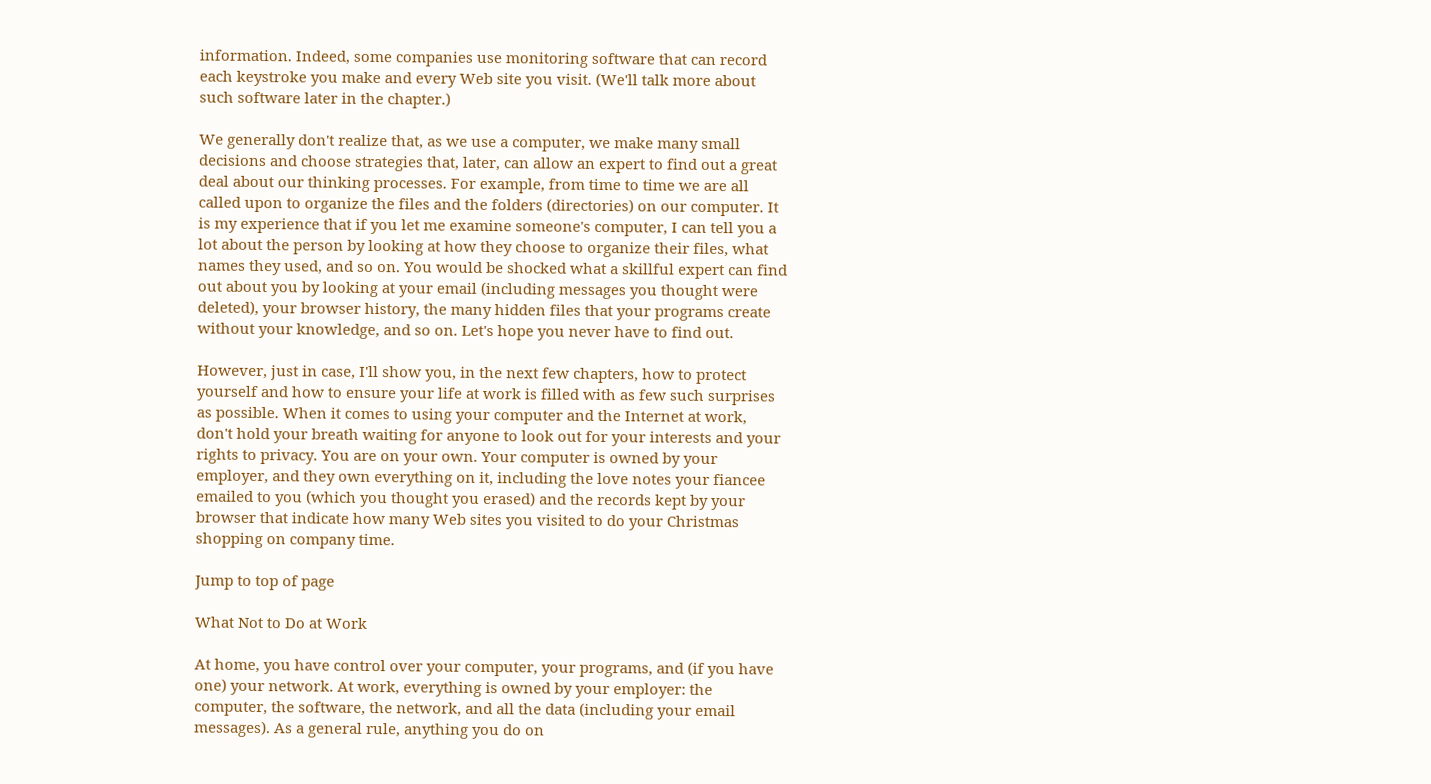information. Indeed, some companies use monitoring software that can record each keystroke you make and every Web site you visit. (We'll talk more about such software later in the chapter.)

We generally don't realize that, as we use a computer, we make many small decisions and choose strategies that, later, can allow an expert to find out a great deal about our thinking processes. For example, from time to time we are all called upon to organize the files and the folders (directories) on our computer. It is my experience that if you let me examine someone's computer, I can tell you a lot about the person by looking at how they choose to organize their files, what names they used, and so on. You would be shocked what a skillful expert can find out about you by looking at your email (including messages you thought were deleted), your browser history, the many hidden files that your programs create without your knowledge, and so on. Let's hope you never have to find out.

However, just in case, I'll show you, in the next few chapters, how to protect yourself and how to ensure your life at work is filled with as few such surprises as possible. When it comes to using your computer and the Internet at work, don't hold your breath waiting for anyone to look out for your interests and your rights to privacy. You are on your own. Your computer is owned by your employer, and they own everything on it, including the love notes your fiancee emailed to you (which you thought you erased) and the records kept by your browser that indicate how many Web sites you visited to do your Christmas shopping on company time.

Jump to top of page

What Not to Do at Work

At home, you have control over your computer, your programs, and (if you have one) your network. At work, everything is owned by your employer: the computer, the software, the network, and all the data (including your email messages). As a general rule, anything you do on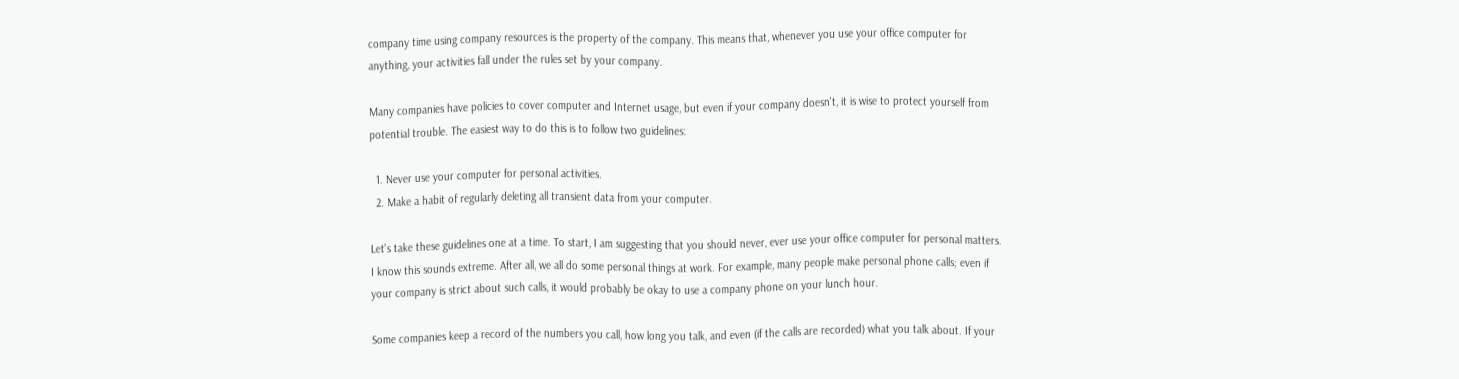company time using company resources is the property of the company. This means that, whenever you use your office computer for anything, your activities fall under the rules set by your company.

Many companies have policies to cover computer and Internet usage, but even if your company doesn't, it is wise to protect yourself from potential trouble. The easiest way to do this is to follow two guidelines:

  1. Never use your computer for personal activities.
  2. Make a habit of regularly deleting all transient data from your computer.

Let's take these guidelines one at a time. To start, I am suggesting that you should never, ever use your office computer for personal matters. I know this sounds extreme. After all, we all do some personal things at work. For example, many people make personal phone calls; even if your company is strict about such calls, it would probably be okay to use a company phone on your lunch hour.

Some companies keep a record of the numbers you call, how long you talk, and even (if the calls are recorded) what you talk about. If your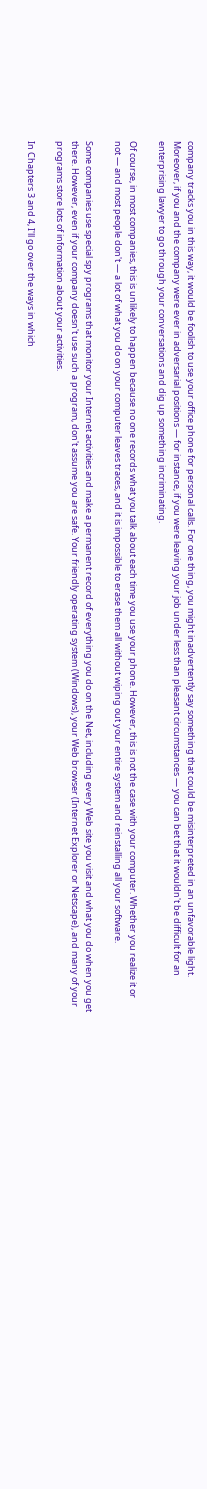company tracks you in this way, it would be foolish to use your office phone for personal calls. For one thing, you might inadvertently say something that could be misinterpreted in an unfavorable light. Moreover, if you and the company were ever in adversarial positions — for instance, if you were leaving your job under less than pleasant circumstances — you can bet that it wouldn't be difficult for an enterprising lawyer to go through your conversations and dig up something incriminating.

Of course, in most companies, this is unlikely to happen because no one records what you talk about each time you use your phone. However, this is not the case with your computer. Whether you realize it or not — and most people don't — a lot of what you do on your computer leaves traces, and it is impossible to erase them all without wiping out your entire system and reinstalling all your software.

Some companies use special spy programs that monitor your Internet activities and make a permanent record of everything you do on the Net, including every Web site you visit and what you do when you get there. However, even if your company doesn't use such a program, don't assume you are safe. Your friendly operating system (Windows), your Web browser (Internet Explorer or Netscape), and many of your programs store lots of information about your activities.

In Chapters 3 and 4, I'll go over the ways in which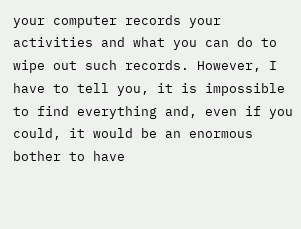your computer records your activities and what you can do to wipe out such records. However, I have to tell you, it is impossible to find everything and, even if you could, it would be an enormous bother to have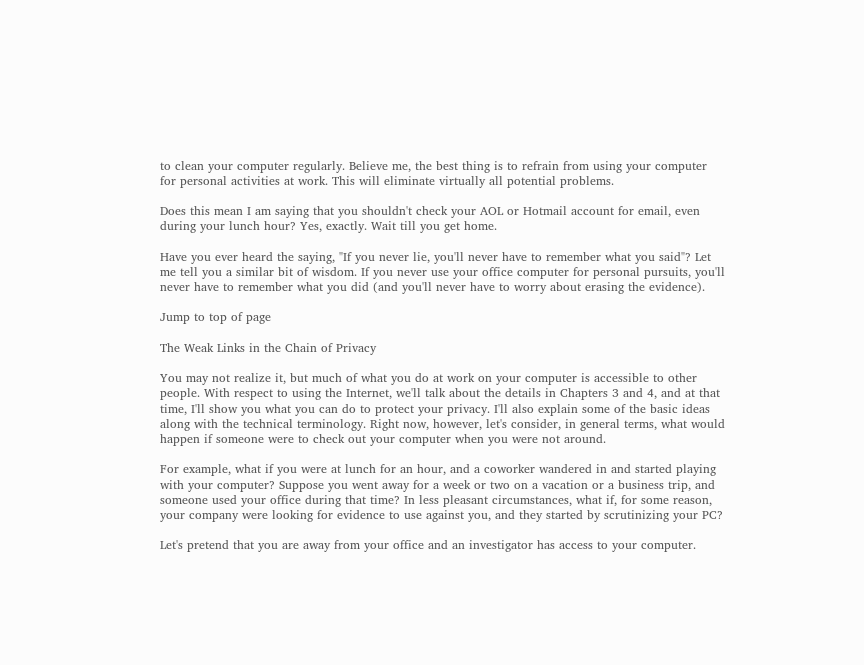to clean your computer regularly. Believe me, the best thing is to refrain from using your computer for personal activities at work. This will eliminate virtually all potential problems.

Does this mean I am saying that you shouldn't check your AOL or Hotmail account for email, even during your lunch hour? Yes, exactly. Wait till you get home.

Have you ever heard the saying, "If you never lie, you'll never have to remember what you said"? Let me tell you a similar bit of wisdom. If you never use your office computer for personal pursuits, you'll never have to remember what you did (and you'll never have to worry about erasing the evidence).

Jump to top of page

The Weak Links in the Chain of Privacy

You may not realize it, but much of what you do at work on your computer is accessible to other people. With respect to using the Internet, we'll talk about the details in Chapters 3 and 4, and at that time, I'll show you what you can do to protect your privacy. I'll also explain some of the basic ideas along with the technical terminology. Right now, however, let's consider, in general terms, what would happen if someone were to check out your computer when you were not around.

For example, what if you were at lunch for an hour, and a coworker wandered in and started playing with your computer? Suppose you went away for a week or two on a vacation or a business trip, and someone used your office during that time? In less pleasant circumstances, what if, for some reason, your company were looking for evidence to use against you, and they started by scrutinizing your PC?

Let's pretend that you are away from your office and an investigator has access to your computer.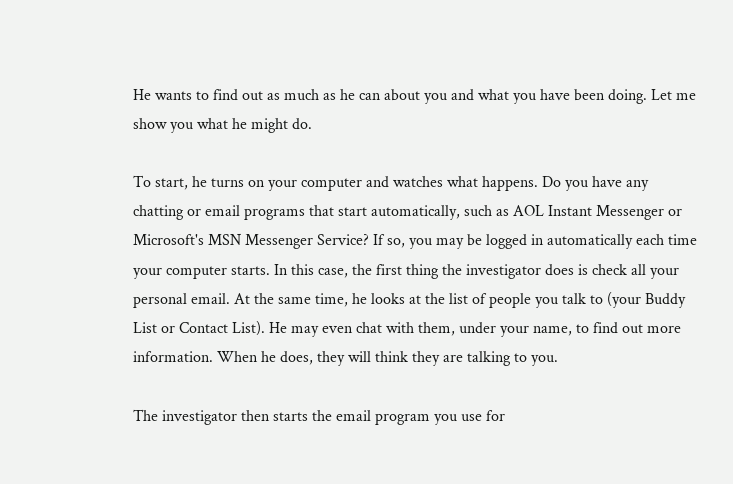He wants to find out as much as he can about you and what you have been doing. Let me show you what he might do.

To start, he turns on your computer and watches what happens. Do you have any chatting or email programs that start automatically, such as AOL Instant Messenger or Microsoft's MSN Messenger Service? If so, you may be logged in automatically each time your computer starts. In this case, the first thing the investigator does is check all your personal email. At the same time, he looks at the list of people you talk to (your Buddy List or Contact List). He may even chat with them, under your name, to find out more information. When he does, they will think they are talking to you.

The investigator then starts the email program you use for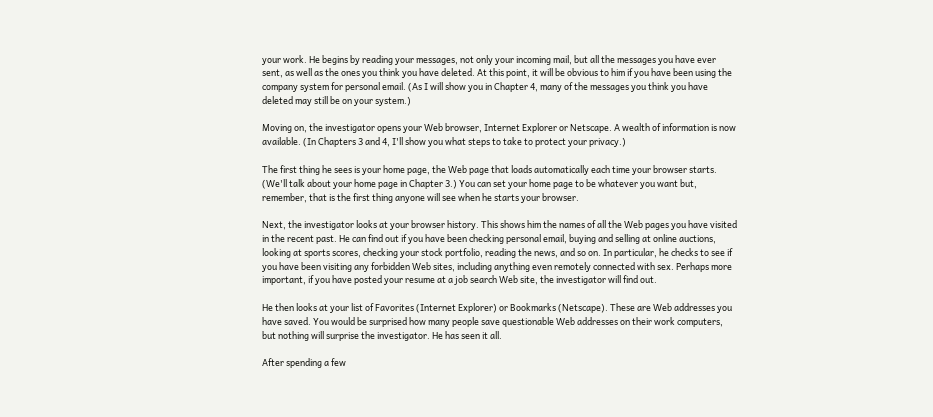your work. He begins by reading your messages, not only your incoming mail, but all the messages you have ever sent, as well as the ones you think you have deleted. At this point, it will be obvious to him if you have been using the company system for personal email. (As I will show you in Chapter 4, many of the messages you think you have deleted may still be on your system.)

Moving on, the investigator opens your Web browser, Internet Explorer or Netscape. A wealth of information is now available. (In Chapters 3 and 4, I'll show you what steps to take to protect your privacy.)

The first thing he sees is your home page, the Web page that loads automatically each time your browser starts. (We'll talk about your home page in Chapter 3.) You can set your home page to be whatever you want but, remember, that is the first thing anyone will see when he starts your browser.

Next, the investigator looks at your browser history. This shows him the names of all the Web pages you have visited in the recent past. He can find out if you have been checking personal email, buying and selling at online auctions, looking at sports scores, checking your stock portfolio, reading the news, and so on. In particular, he checks to see if you have been visiting any forbidden Web sites, including anything even remotely connected with sex. Perhaps more important, if you have posted your resume at a job search Web site, the investigator will find out.

He then looks at your list of Favorites (Internet Explorer) or Bookmarks (Netscape). These are Web addresses you have saved. You would be surprised how many people save questionable Web addresses on their work computers, but nothing will surprise the investigator. He has seen it all.

After spending a few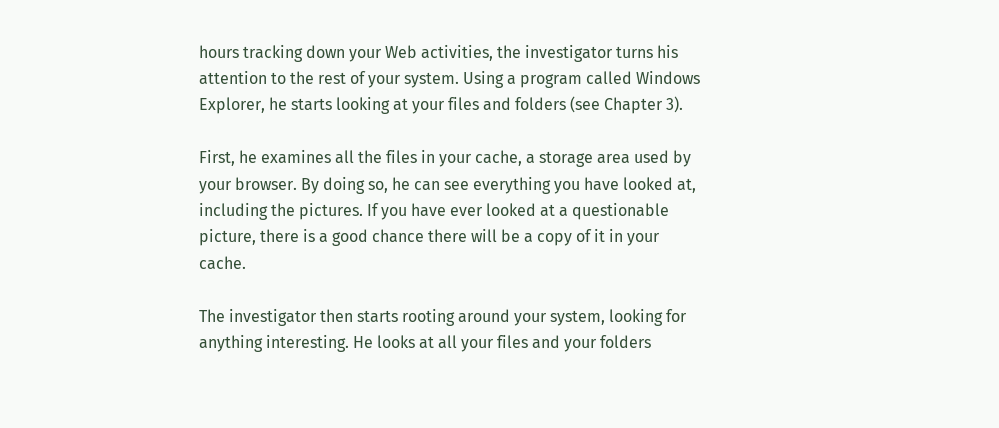hours tracking down your Web activities, the investigator turns his attention to the rest of your system. Using a program called Windows Explorer, he starts looking at your files and folders (see Chapter 3).

First, he examines all the files in your cache, a storage area used by your browser. By doing so, he can see everything you have looked at, including the pictures. If you have ever looked at a questionable picture, there is a good chance there will be a copy of it in your cache.

The investigator then starts rooting around your system, looking for anything interesting. He looks at all your files and your folders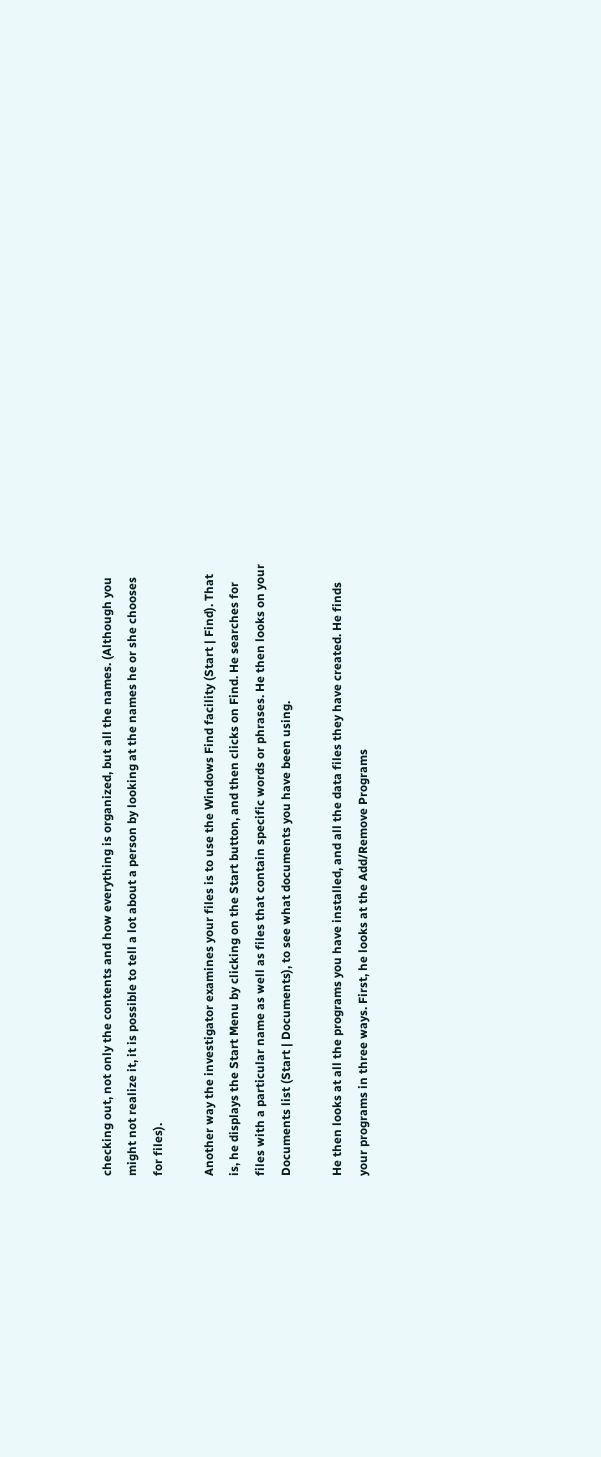checking out, not only the contents and how everything is organized, but all the names. (Although you might not realize it, it is possible to tell a lot about a person by looking at the names he or she chooses for files).

Another way the investigator examines your files is to use the Windows Find facility (Start | Find). That is, he displays the Start Menu by clicking on the Start button, and then clicks on Find. He searches for files with a particular name as well as files that contain specific words or phrases. He then looks on your Documents list (Start | Documents), to see what documents you have been using.

He then looks at all the programs you have installed, and all the data files they have created. He finds your programs in three ways. First, he looks at the Add/Remove Programs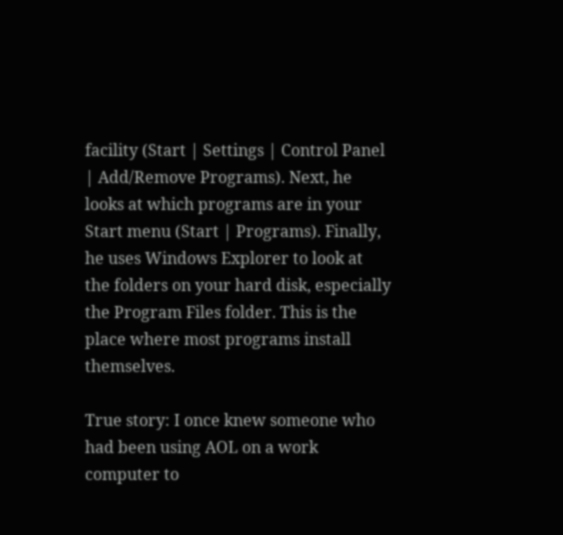facility (Start | Settings | Control Panel | Add/Remove Programs). Next, he looks at which programs are in your Start menu (Start | Programs). Finally, he uses Windows Explorer to look at the folders on your hard disk, especially the Program Files folder. This is the place where most programs install themselves.

True story: I once knew someone who had been using AOL on a work computer to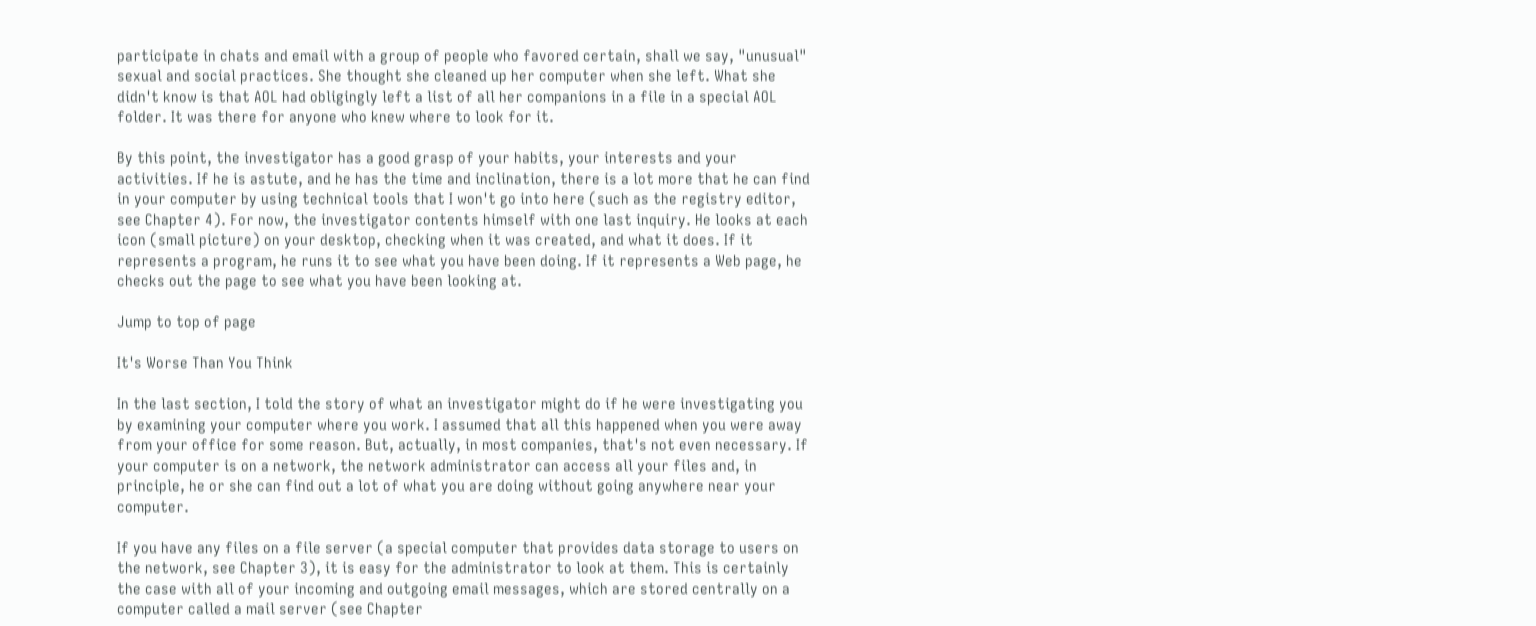participate in chats and email with a group of people who favored certain, shall we say, "unusual" sexual and social practices. She thought she cleaned up her computer when she left. What she didn't know is that AOL had obligingly left a list of all her companions in a file in a special AOL folder. It was there for anyone who knew where to look for it.

By this point, the investigator has a good grasp of your habits, your interests and your activities. If he is astute, and he has the time and inclination, there is a lot more that he can find in your computer by using technical tools that I won't go into here (such as the registry editor, see Chapter 4). For now, the investigator contents himself with one last inquiry. He looks at each icon (small picture) on your desktop, checking when it was created, and what it does. If it represents a program, he runs it to see what you have been doing. If it represents a Web page, he checks out the page to see what you have been looking at.

Jump to top of page

It's Worse Than You Think

In the last section, I told the story of what an investigator might do if he were investigating you by examining your computer where you work. I assumed that all this happened when you were away from your office for some reason. But, actually, in most companies, that's not even necessary. If your computer is on a network, the network administrator can access all your files and, in principle, he or she can find out a lot of what you are doing without going anywhere near your computer.

If you have any files on a file server (a special computer that provides data storage to users on the network, see Chapter 3), it is easy for the administrator to look at them. This is certainly the case with all of your incoming and outgoing email messages, which are stored centrally on a computer called a mail server (see Chapter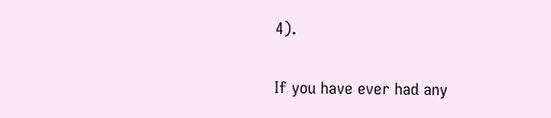4).

If you have ever had any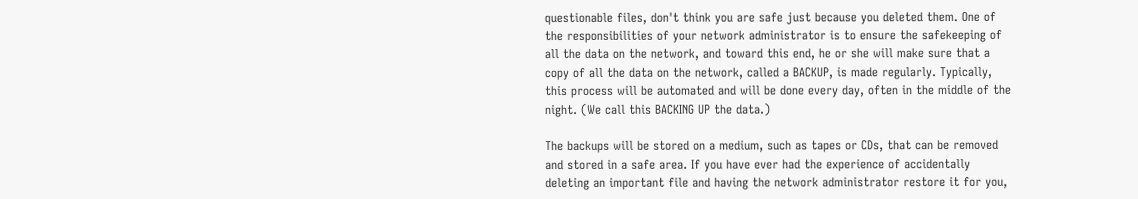questionable files, don't think you are safe just because you deleted them. One of the responsibilities of your network administrator is to ensure the safekeeping of all the data on the network, and toward this end, he or she will make sure that a copy of all the data on the network, called a BACKUP, is made regularly. Typically, this process will be automated and will be done every day, often in the middle of the night. (We call this BACKING UP the data.)

The backups will be stored on a medium, such as tapes or CDs, that can be removed and stored in a safe area. If you have ever had the experience of accidentally deleting an important file and having the network administrator restore it for you,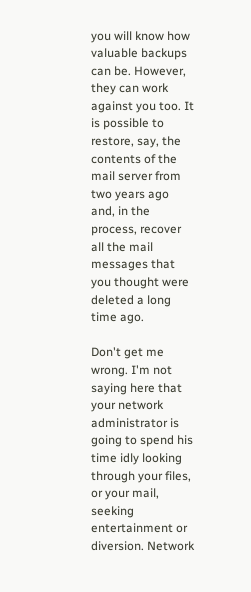you will know how valuable backups can be. However, they can work against you too. It is possible to restore, say, the contents of the mail server from two years ago and, in the process, recover all the mail messages that you thought were deleted a long time ago.

Don't get me wrong. I'm not saying here that your network administrator is going to spend his time idly looking through your files, or your mail, seeking entertainment or diversion. Network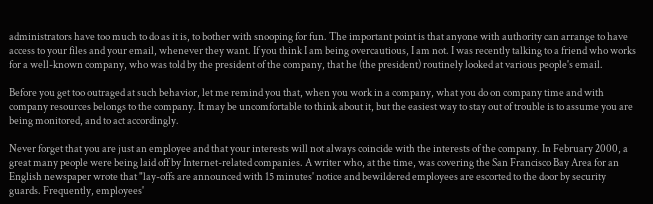administrators have too much to do as it is, to bother with snooping for fun. The important point is that anyone with authority can arrange to have access to your files and your email, whenever they want. If you think I am being overcautious, I am not. I was recently talking to a friend who works for a well-known company, who was told by the president of the company, that he (the president) routinely looked at various people's email.

Before you get too outraged at such behavior, let me remind you that, when you work in a company, what you do on company time and with company resources belongs to the company. It may be uncomfortable to think about it, but the easiest way to stay out of trouble is to assume you are being monitored, and to act accordingly.

Never forget that you are just an employee and that your interests will not always coincide with the interests of the company. In February 2000, a great many people were being laid off by Internet-related companies. A writer who, at the time, was covering the San Francisco Bay Area for an English newspaper wrote that "lay-offs are announced with 15 minutes' notice and bewildered employees are escorted to the door by security guards. Frequently, employees'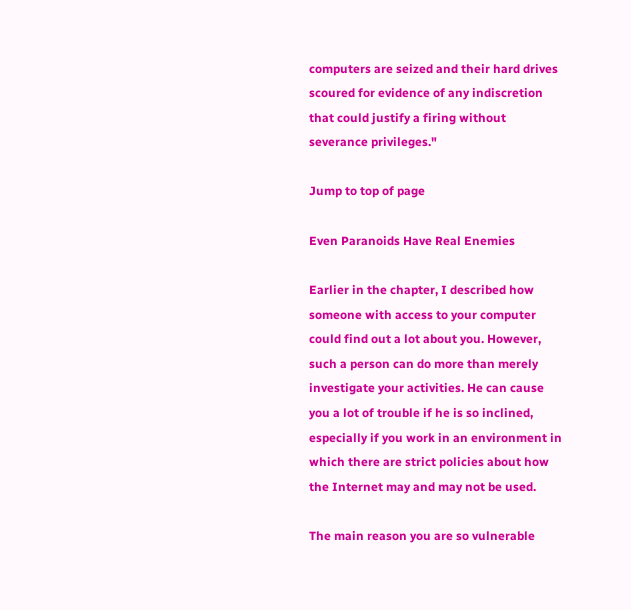computers are seized and their hard drives scoured for evidence of any indiscretion that could justify a firing without severance privileges."

Jump to top of page

Even Paranoids Have Real Enemies

Earlier in the chapter, I described how someone with access to your computer could find out a lot about you. However, such a person can do more than merely investigate your activities. He can cause you a lot of trouble if he is so inclined, especially if you work in an environment in which there are strict policies about how the Internet may and may not be used.

The main reason you are so vulnerable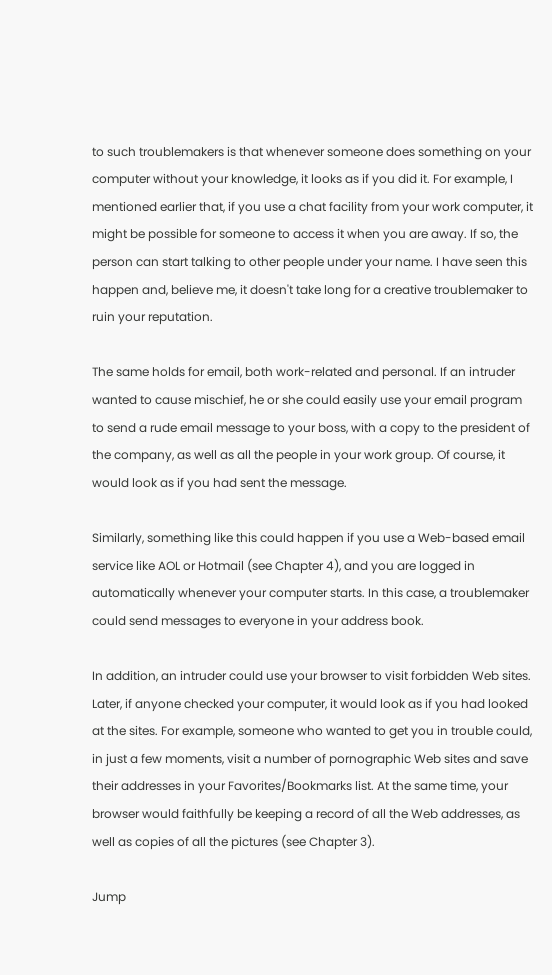to such troublemakers is that whenever someone does something on your computer without your knowledge, it looks as if you did it. For example, I mentioned earlier that, if you use a chat facility from your work computer, it might be possible for someone to access it when you are away. If so, the person can start talking to other people under your name. I have seen this happen and, believe me, it doesn't take long for a creative troublemaker to ruin your reputation.

The same holds for email, both work-related and personal. If an intruder wanted to cause mischief, he or she could easily use your email program to send a rude email message to your boss, with a copy to the president of the company, as well as all the people in your work group. Of course, it would look as if you had sent the message.

Similarly, something like this could happen if you use a Web-based email service like AOL or Hotmail (see Chapter 4), and you are logged in automatically whenever your computer starts. In this case, a troublemaker could send messages to everyone in your address book.

In addition, an intruder could use your browser to visit forbidden Web sites. Later, if anyone checked your computer, it would look as if you had looked at the sites. For example, someone who wanted to get you in trouble could, in just a few moments, visit a number of pornographic Web sites and save their addresses in your Favorites/Bookmarks list. At the same time, your browser would faithfully be keeping a record of all the Web addresses, as well as copies of all the pictures (see Chapter 3).

Jump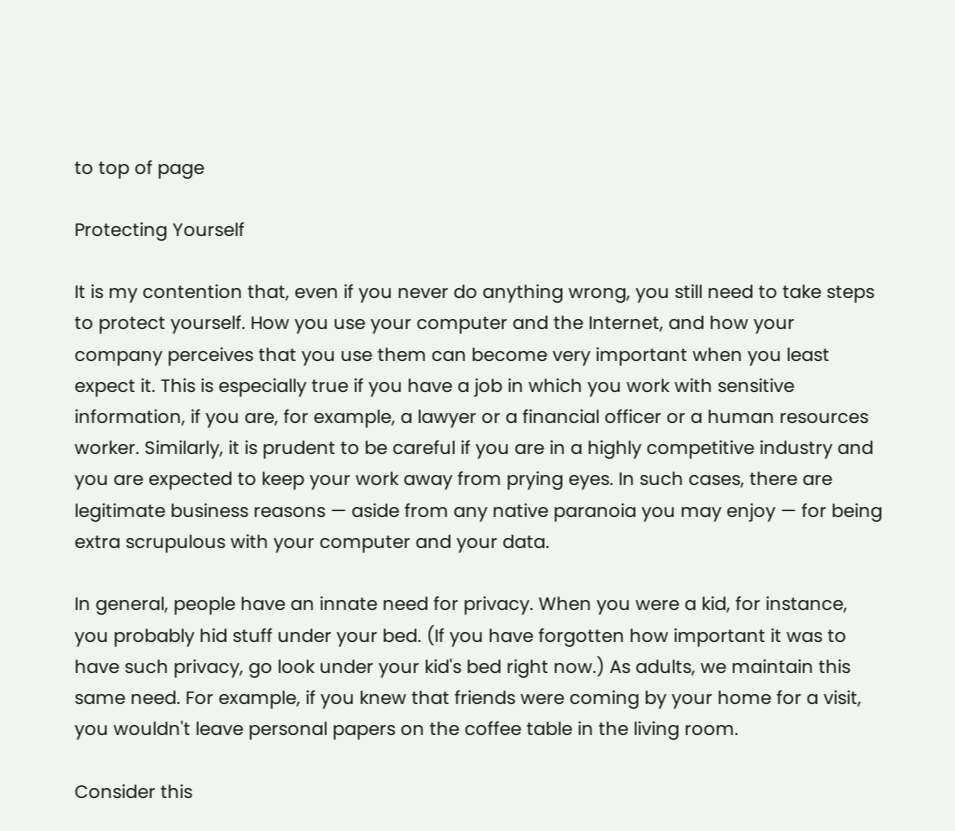to top of page

Protecting Yourself

It is my contention that, even if you never do anything wrong, you still need to take steps to protect yourself. How you use your computer and the Internet, and how your company perceives that you use them can become very important when you least expect it. This is especially true if you have a job in which you work with sensitive information, if you are, for example, a lawyer or a financial officer or a human resources worker. Similarly, it is prudent to be careful if you are in a highly competitive industry and you are expected to keep your work away from prying eyes. In such cases, there are legitimate business reasons — aside from any native paranoia you may enjoy — for being extra scrupulous with your computer and your data.

In general, people have an innate need for privacy. When you were a kid, for instance, you probably hid stuff under your bed. (If you have forgotten how important it was to have such privacy, go look under your kid's bed right now.) As adults, we maintain this same need. For example, if you knew that friends were coming by your home for a visit, you wouldn't leave personal papers on the coffee table in the living room.

Consider this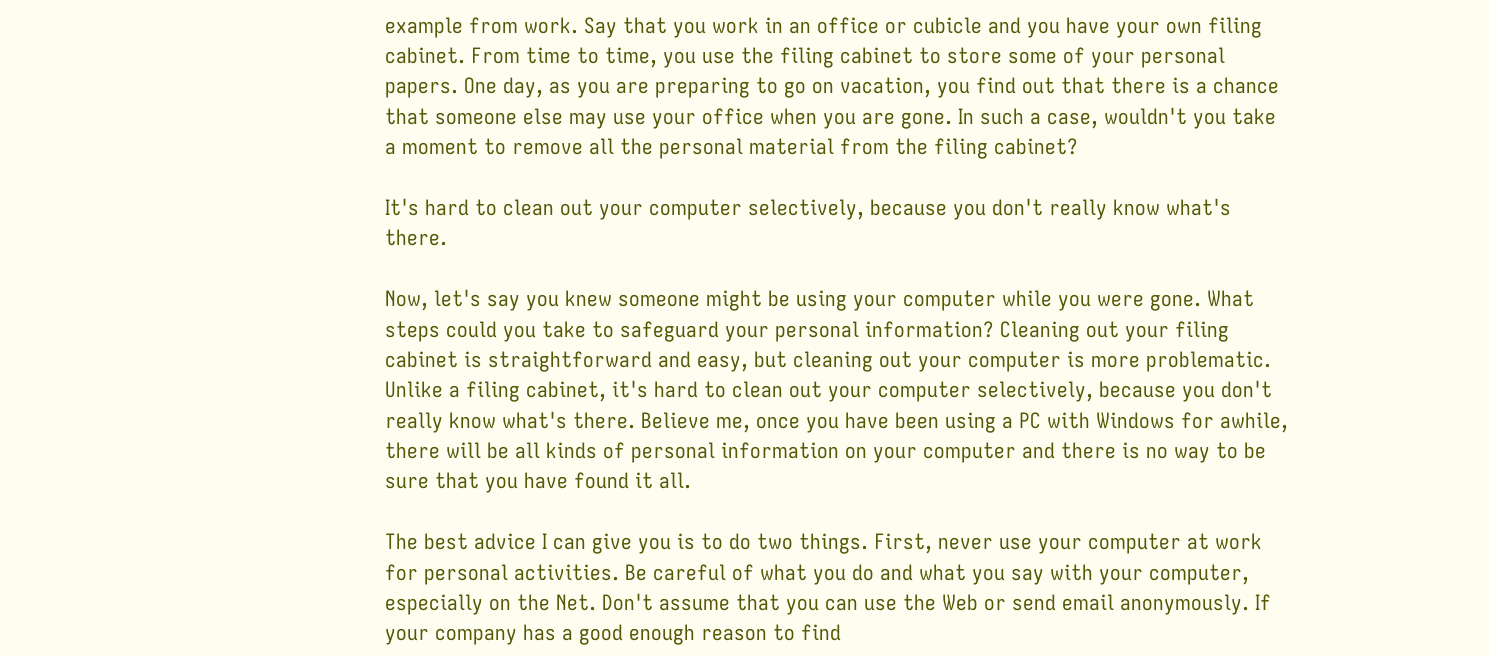example from work. Say that you work in an office or cubicle and you have your own filing cabinet. From time to time, you use the filing cabinet to store some of your personal papers. One day, as you are preparing to go on vacation, you find out that there is a chance that someone else may use your office when you are gone. In such a case, wouldn't you take a moment to remove all the personal material from the filing cabinet?

It's hard to clean out your computer selectively, because you don't really know what's there.

Now, let's say you knew someone might be using your computer while you were gone. What steps could you take to safeguard your personal information? Cleaning out your filing cabinet is straightforward and easy, but cleaning out your computer is more problematic. Unlike a filing cabinet, it's hard to clean out your computer selectively, because you don't really know what's there. Believe me, once you have been using a PC with Windows for awhile, there will be all kinds of personal information on your computer and there is no way to be sure that you have found it all.

The best advice I can give you is to do two things. First, never use your computer at work for personal activities. Be careful of what you do and what you say with your computer, especially on the Net. Don't assume that you can use the Web or send email anonymously. If your company has a good enough reason to find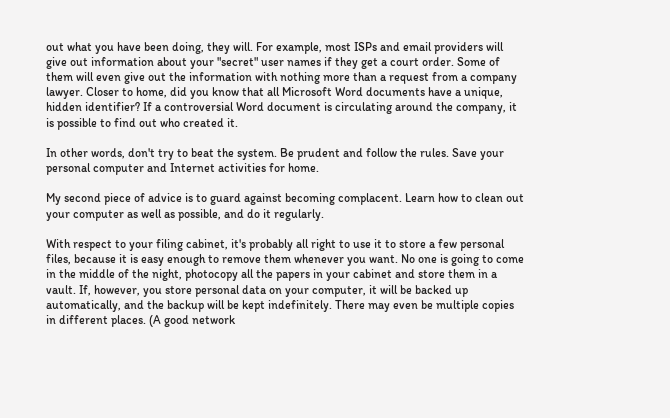out what you have been doing, they will. For example, most ISPs and email providers will give out information about your "secret" user names if they get a court order. Some of them will even give out the information with nothing more than a request from a company lawyer. Closer to home, did you know that all Microsoft Word documents have a unique, hidden identifier? If a controversial Word document is circulating around the company, it is possible to find out who created it.

In other words, don't try to beat the system. Be prudent and follow the rules. Save your personal computer and Internet activities for home.

My second piece of advice is to guard against becoming complacent. Learn how to clean out your computer as well as possible, and do it regularly.

With respect to your filing cabinet, it's probably all right to use it to store a few personal files, because it is easy enough to remove them whenever you want. No one is going to come in the middle of the night, photocopy all the papers in your cabinet and store them in a vault. If, however, you store personal data on your computer, it will be backed up automatically, and the backup will be kept indefinitely. There may even be multiple copies in different places. (A good network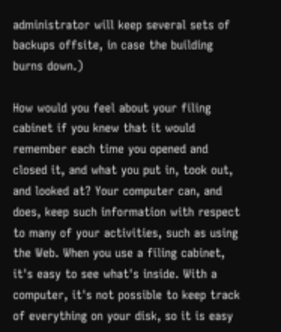administrator will keep several sets of backups offsite, in case the building burns down.)

How would you feel about your filing cabinet if you knew that it would remember each time you opened and closed it, and what you put in, took out, and looked at? Your computer can, and does, keep such information with respect to many of your activities, such as using the Web. When you use a filing cabinet, it's easy to see what's inside. With a computer, it's not possible to keep track of everything on your disk, so it is easy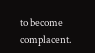to become complacent.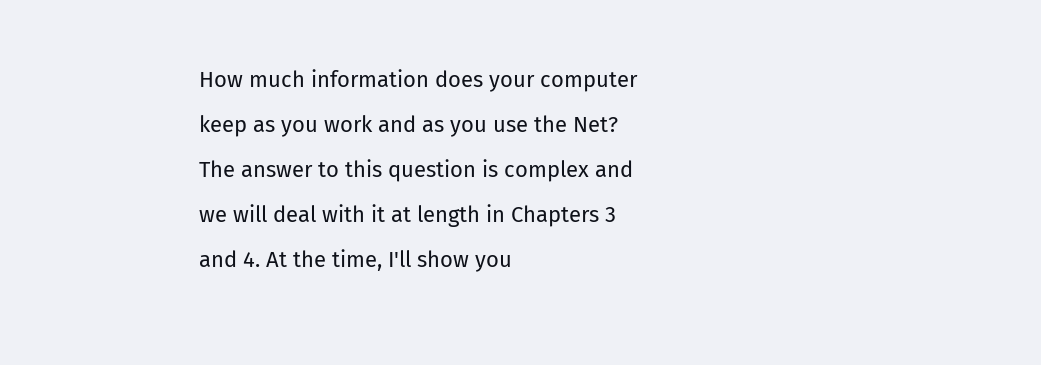How much information does your computer keep as you work and as you use the Net? The answer to this question is complex and we will deal with it at length in Chapters 3 and 4. At the time, I'll show you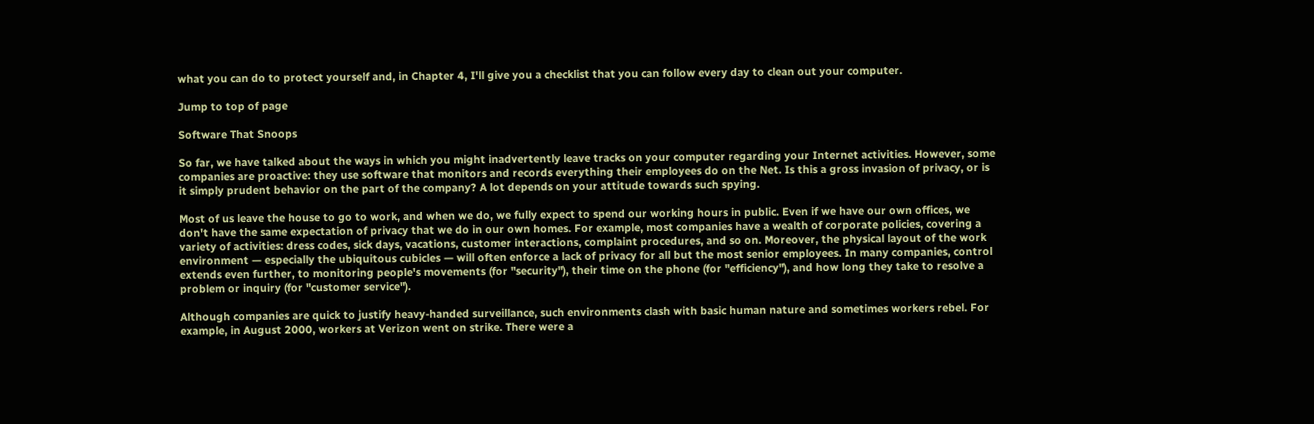what you can do to protect yourself and, in Chapter 4, I'll give you a checklist that you can follow every day to clean out your computer.

Jump to top of page

Software That Snoops

So far, we have talked about the ways in which you might inadvertently leave tracks on your computer regarding your Internet activities. However, some companies are proactive: they use software that monitors and records everything their employees do on the Net. Is this a gross invasion of privacy, or is it simply prudent behavior on the part of the company? A lot depends on your attitude towards such spying.

Most of us leave the house to go to work, and when we do, we fully expect to spend our working hours in public. Even if we have our own offices, we don't have the same expectation of privacy that we do in our own homes. For example, most companies have a wealth of corporate policies, covering a variety of activities: dress codes, sick days, vacations, customer interactions, complaint procedures, and so on. Moreover, the physical layout of the work environment — especially the ubiquitous cubicles — will often enforce a lack of privacy for all but the most senior employees. In many companies, control extends even further, to monitoring people's movements (for "security"), their time on the phone (for "efficiency"), and how long they take to resolve a problem or inquiry (for "customer service").

Although companies are quick to justify heavy-handed surveillance, such environments clash with basic human nature and sometimes workers rebel. For example, in August 2000, workers at Verizon went on strike. There were a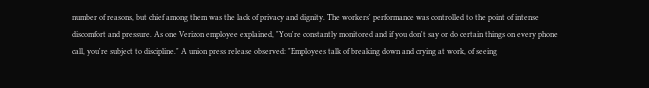number of reasons, but chief among them was the lack of privacy and dignity. The workers' performance was controlled to the point of intense discomfort and pressure. As one Verizon employee explained, "You're constantly monitored and if you don't say or do certain things on every phone call, you're subject to discipline." A union press release observed: "Employees talk of breaking down and crying at work, of seeing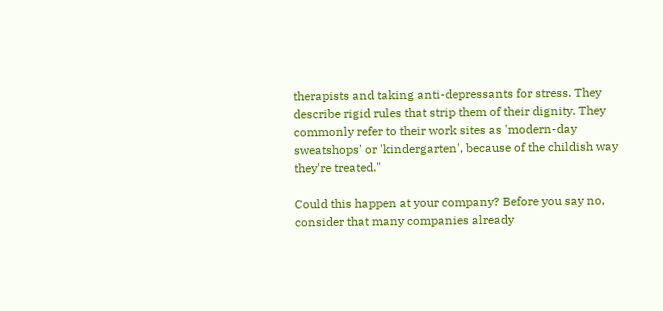therapists and taking anti-depressants for stress. They describe rigid rules that strip them of their dignity. They commonly refer to their work sites as 'modern-day sweatshops' or 'kindergarten', because of the childish way they're treated."

Could this happen at your company? Before you say no, consider that many companies already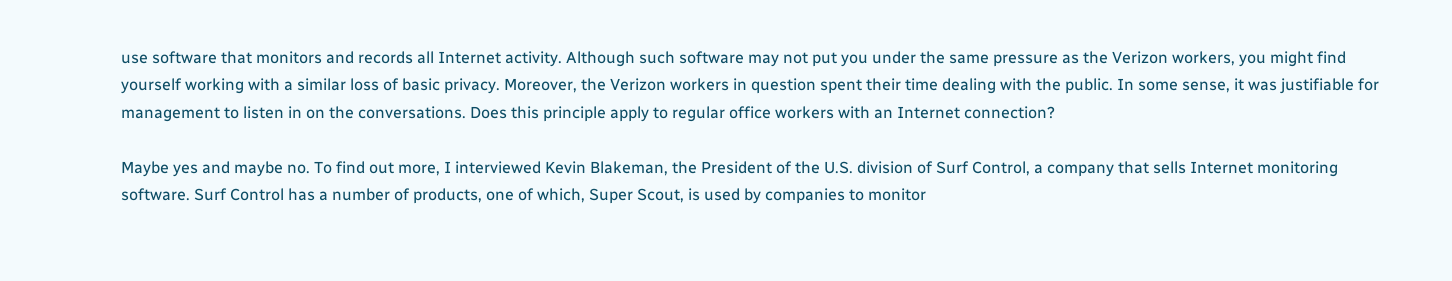use software that monitors and records all Internet activity. Although such software may not put you under the same pressure as the Verizon workers, you might find yourself working with a similar loss of basic privacy. Moreover, the Verizon workers in question spent their time dealing with the public. In some sense, it was justifiable for management to listen in on the conversations. Does this principle apply to regular office workers with an Internet connection?

Maybe yes and maybe no. To find out more, I interviewed Kevin Blakeman, the President of the U.S. division of Surf Control, a company that sells Internet monitoring software. Surf Control has a number of products, one of which, Super Scout, is used by companies to monitor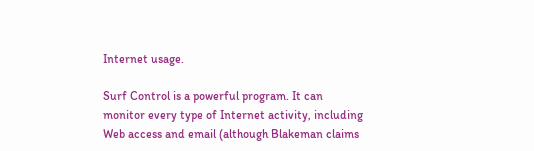Internet usage.

Surf Control is a powerful program. It can monitor every type of Internet activity, including Web access and email (although Blakeman claims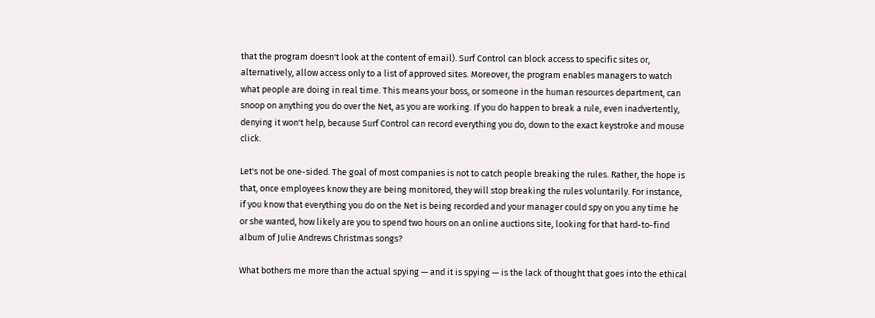that the program doesn't look at the content of email). Surf Control can block access to specific sites or, alternatively, allow access only to a list of approved sites. Moreover, the program enables managers to watch what people are doing in real time. This means your boss, or someone in the human resources department, can snoop on anything you do over the Net, as you are working. If you do happen to break a rule, even inadvertently, denying it won't help, because Surf Control can record everything you do, down to the exact keystroke and mouse click.

Let's not be one-sided. The goal of most companies is not to catch people breaking the rules. Rather, the hope is that, once employees know they are being monitored, they will stop breaking the rules voluntarily. For instance, if you know that everything you do on the Net is being recorded and your manager could spy on you any time he or she wanted, how likely are you to spend two hours on an online auctions site, looking for that hard-to-find album of Julie Andrews Christmas songs?

What bothers me more than the actual spying — and it is spying — is the lack of thought that goes into the ethical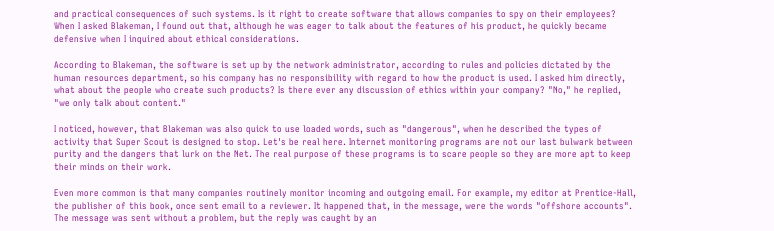and practical consequences of such systems. Is it right to create software that allows companies to spy on their employees? When I asked Blakeman, I found out that, although he was eager to talk about the features of his product, he quickly became defensive when I inquired about ethical considerations.

According to Blakeman, the software is set up by the network administrator, according to rules and policies dictated by the human resources department, so his company has no responsibility with regard to how the product is used. I asked him directly, what about the people who create such products? Is there ever any discussion of ethics within your company? "No," he replied, "we only talk about content."

I noticed, however, that Blakeman was also quick to use loaded words, such as "dangerous", when he described the types of activity that Super Scout is designed to stop. Let's be real here. Internet monitoring programs are not our last bulwark between purity and the dangers that lurk on the Net. The real purpose of these programs is to scare people so they are more apt to keep their minds on their work.

Even more common is that many companies routinely monitor incoming and outgoing email. For example, my editor at Prentice-Hall, the publisher of this book, once sent email to a reviewer. It happened that, in the message, were the words "offshore accounts". The message was sent without a problem, but the reply was caught by an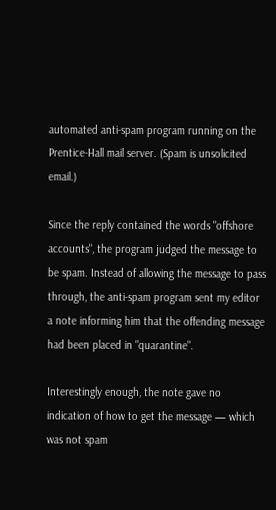automated anti-spam program running on the Prentice-Hall mail server. (Spam is unsolicited email.)

Since the reply contained the words "offshore accounts", the program judged the message to be spam. Instead of allowing the message to pass through, the anti-spam program sent my editor a note informing him that the offending message had been placed in "quarantine".

Interestingly enough, the note gave no indication of how to get the message — which was not spam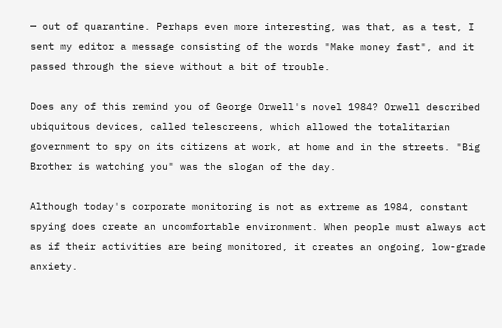— out of quarantine. Perhaps even more interesting, was that, as a test, I sent my editor a message consisting of the words "Make money fast", and it passed through the sieve without a bit of trouble.

Does any of this remind you of George Orwell's novel 1984? Orwell described ubiquitous devices, called telescreens, which allowed the totalitarian government to spy on its citizens at work, at home and in the streets. "Big Brother is watching you" was the slogan of the day.

Although today's corporate monitoring is not as extreme as 1984, constant spying does create an uncomfortable environment. When people must always act as if their activities are being monitored, it creates an ongoing, low-grade anxiety.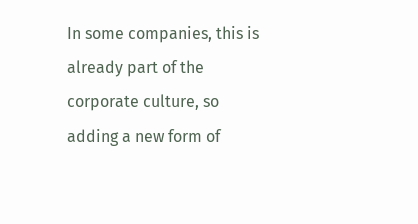In some companies, this is already part of the corporate culture, so adding a new form of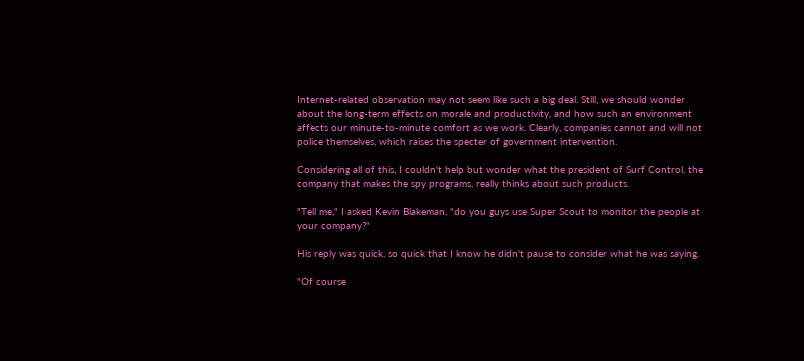Internet-related observation may not seem like such a big deal. Still, we should wonder about the long-term effects on morale and productivity, and how such an environment affects our minute-to-minute comfort as we work. Clearly, companies cannot and will not police themselves, which raises the specter of government intervention.

Considering all of this, I couldn't help but wonder what the president of Surf Control, the company that makes the spy programs, really thinks about such products.

"Tell me," I asked Kevin Blakeman, "do you guys use Super Scout to monitor the people at your company?"

His reply was quick, so quick that I know he didn't pause to consider what he was saying.

"Of course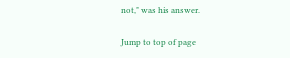not," was his answer.

Jump to top of page